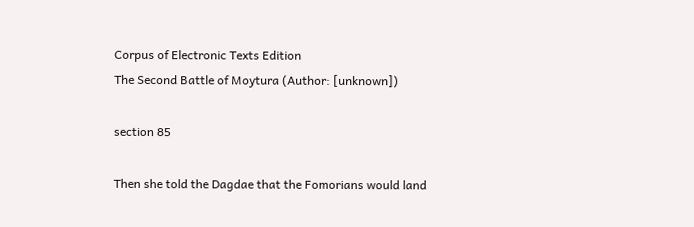Corpus of Electronic Texts Edition
The Second Battle of Moytura (Author: [unknown])

section 85

Then she told the Dagdae that the Fomorians would land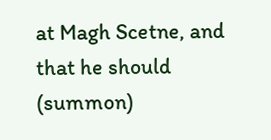at Magh Scetne, and that he should (summon)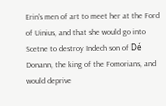Erin's men of art to meet her at the Ford of Uinius, and that she would go into Scetne to destroy Indech son of Dé Donann, the king of the Fomorians, and would deprive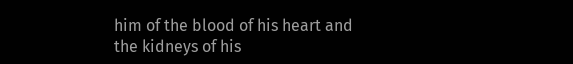him of the blood of his heart and the kidneys of his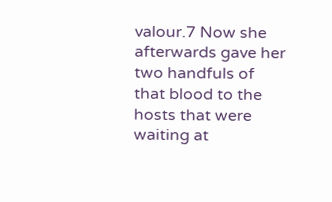valour.7 Now she afterwards gave her two handfuls of that blood to the hosts that were waiting at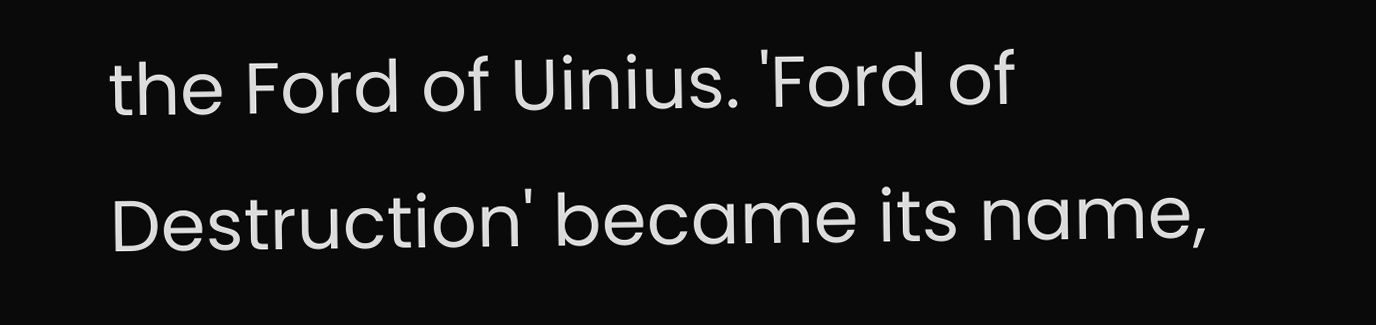the Ford of Uinius. 'Ford of Destruction' became its name,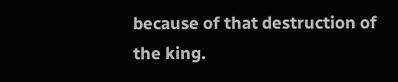because of that destruction of the king.